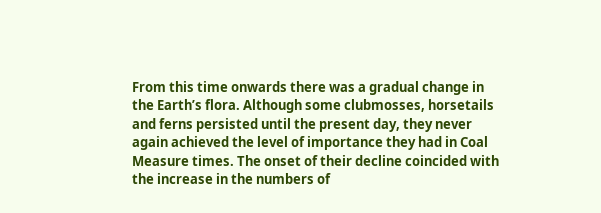From this time onwards there was a gradual change in the Earth’s flora. Although some clubmosses, horsetails and ferns persisted until the present day, they never again achieved the level of importance they had in Coal Measure times. The onset of their decline coincided with the increase in the numbers of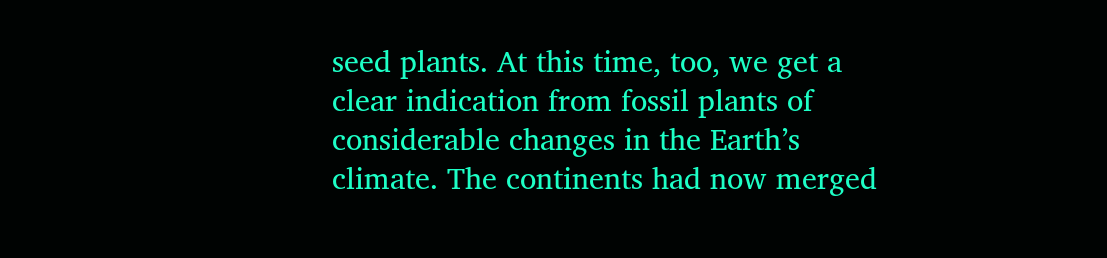seed plants. At this time, too, we get a clear indication from fossil plants of considerable changes in the Earth’s climate. The continents had now merged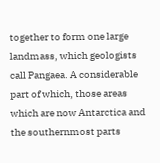together to form one large landmass, which geologists call Pangaea. A considerable part of which, those areas which are now Antarctica and the southernmost parts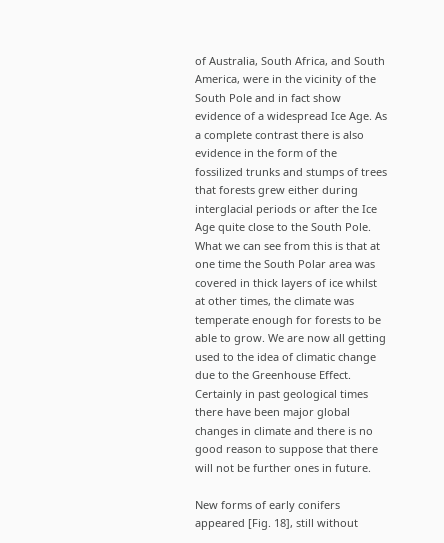of Australia, South Africa, and South America, were in the vicinity of the South Pole and in fact show evidence of a widespread Ice Age. As a complete contrast there is also evidence in the form of the fossilized trunks and stumps of trees that forests grew either during interglacial periods or after the Ice Age quite close to the South Pole.
What we can see from this is that at one time the South Polar area was covered in thick layers of ice whilst at other times, the climate was temperate enough for forests to be able to grow. We are now all getting used to the idea of climatic change due to the Greenhouse Effect. Certainly in past geological times there have been major global changes in climate and there is no good reason to suppose that there will not be further ones in future.

New forms of early conifers appeared [Fig. 18], still without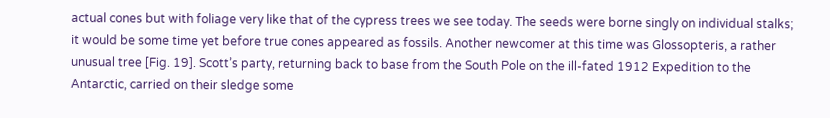actual cones but with foliage very like that of the cypress trees we see today. The seeds were borne singly on individual stalks; it would be some time yet before true cones appeared as fossils. Another newcomer at this time was Glossopteris, a rather unusual tree [Fig. 19]. Scott’s party, returning back to base from the South Pole on the ill-fated 1912 Expedition to the Antarctic, carried on their sledge some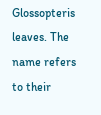Glossopteris leaves. The name refers to their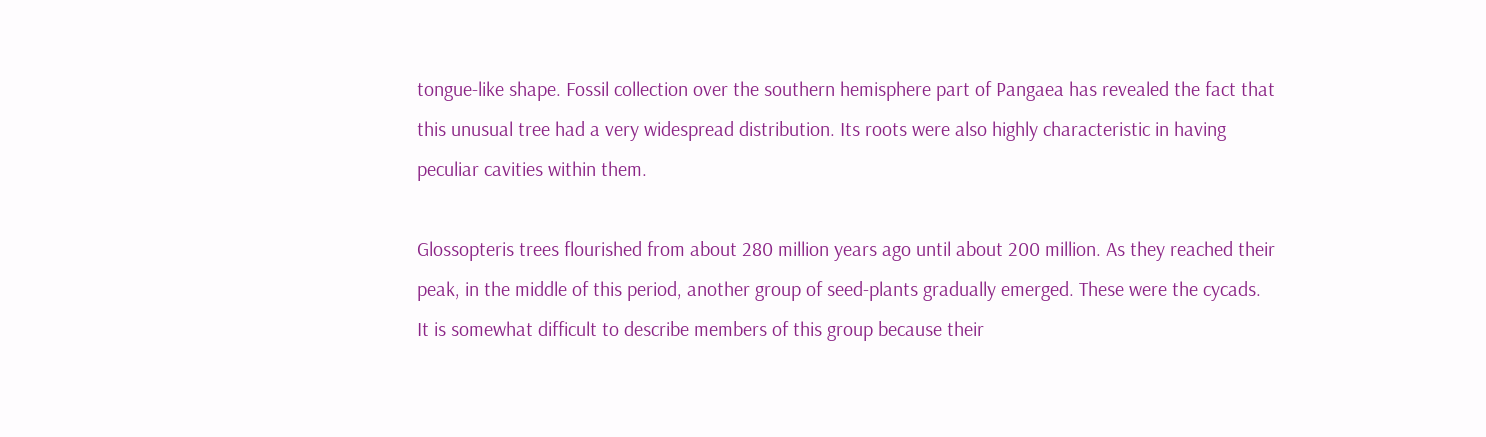tongue-like shape. Fossil collection over the southern hemisphere part of Pangaea has revealed the fact that this unusual tree had a very widespread distribution. Its roots were also highly characteristic in having peculiar cavities within them.

Glossopteris trees flourished from about 280 million years ago until about 200 million. As they reached their peak, in the middle of this period, another group of seed-plants gradually emerged. These were the cycads. It is somewhat difficult to describe members of this group because their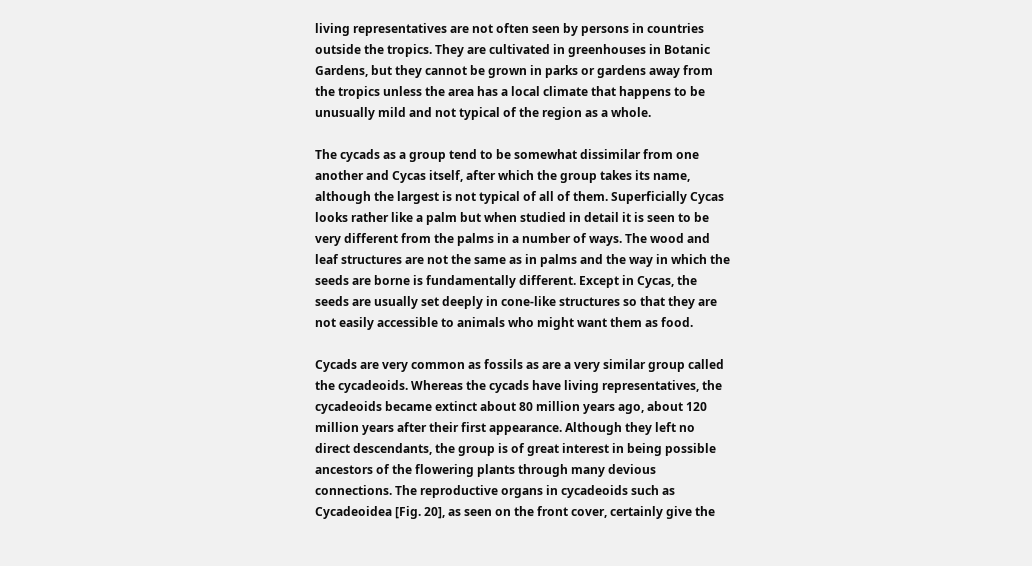living representatives are not often seen by persons in countries outside the tropics. They are cultivated in greenhouses in Botanic Gardens, but they cannot be grown in parks or gardens away from the tropics unless the area has a local climate that happens to be unusually mild and not typical of the region as a whole.

The cycads as a group tend to be somewhat dissimilar from one another and Cycas itself, after which the group takes its name, although the largest is not typical of all of them. Superficially Cycas looks rather like a palm but when studied in detail it is seen to be very different from the palms in a number of ways. The wood and leaf structures are not the same as in palms and the way in which the seeds are borne is fundamentally different. Except in Cycas, the seeds are usually set deeply in cone-like structures so that they are not easily accessible to animals who might want them as food.

Cycads are very common as fossils as are a very similar group called the cycadeoids. Whereas the cycads have living representatives, the cycadeoids became extinct about 80 million years ago, about 120 million years after their first appearance. Although they left no direct descendants, the group is of great interest in being possible ancestors of the flowering plants through many devious connections. The reproductive organs in cycadeoids such as Cycadeoidea [Fig. 20], as seen on the front cover, certainly give the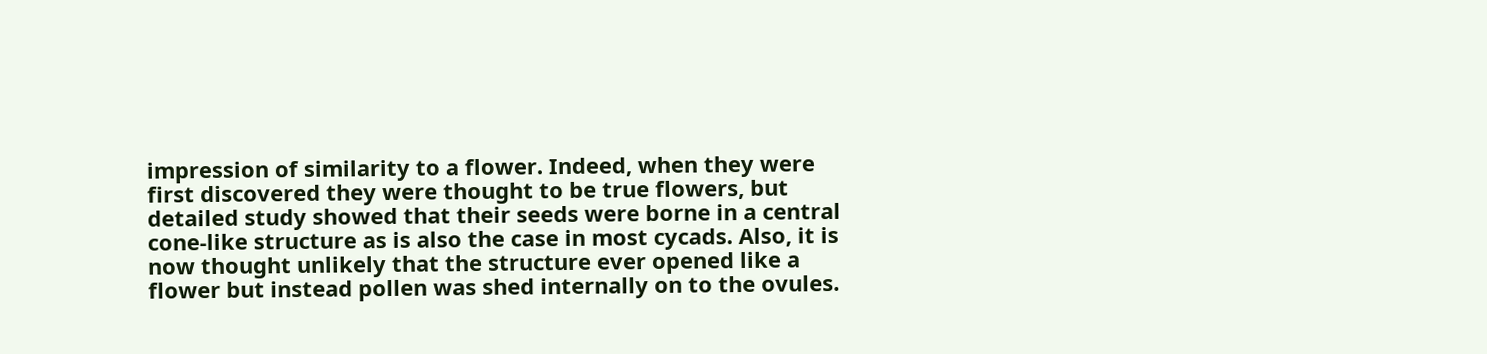impression of similarity to a flower. Indeed, when they were first discovered they were thought to be true flowers, but detailed study showed that their seeds were borne in a central cone-like structure as is also the case in most cycads. Also, it is now thought unlikely that the structure ever opened like a flower but instead pollen was shed internally on to the ovules.